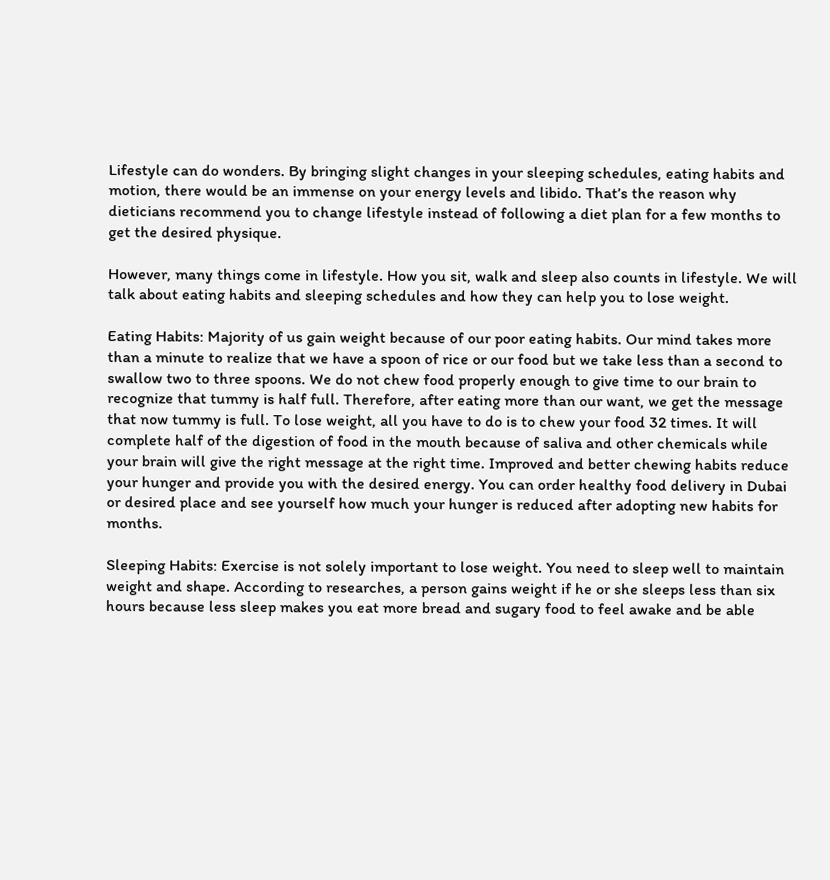Lifestyle can do wonders. By bringing slight changes in your sleeping schedules, eating habits and motion, there would be an immense on your energy levels and libido. That’s the reason why dieticians recommend you to change lifestyle instead of following a diet plan for a few months to get the desired physique.

However, many things come in lifestyle. How you sit, walk and sleep also counts in lifestyle. We will talk about eating habits and sleeping schedules and how they can help you to lose weight.

Eating Habits: Majority of us gain weight because of our poor eating habits. Our mind takes more than a minute to realize that we have a spoon of rice or our food but we take less than a second to swallow two to three spoons. We do not chew food properly enough to give time to our brain to recognize that tummy is half full. Therefore, after eating more than our want, we get the message that now tummy is full. To lose weight, all you have to do is to chew your food 32 times. It will complete half of the digestion of food in the mouth because of saliva and other chemicals while your brain will give the right message at the right time. Improved and better chewing habits reduce your hunger and provide you with the desired energy. You can order healthy food delivery in Dubai or desired place and see yourself how much your hunger is reduced after adopting new habits for months.

Sleeping Habits: Exercise is not solely important to lose weight. You need to sleep well to maintain weight and shape. According to researches, a person gains weight if he or she sleeps less than six hours because less sleep makes you eat more bread and sugary food to feel awake and be able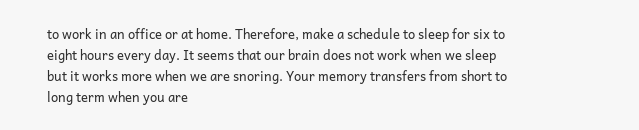to work in an office or at home. Therefore, make a schedule to sleep for six to eight hours every day. It seems that our brain does not work when we sleep but it works more when we are snoring. Your memory transfers from short to long term when you are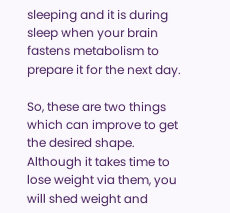sleeping and it is during sleep when your brain fastens metabolism to prepare it for the next day.

So, these are two things which can improve to get the desired shape. Although it takes time to lose weight via them, you will shed weight and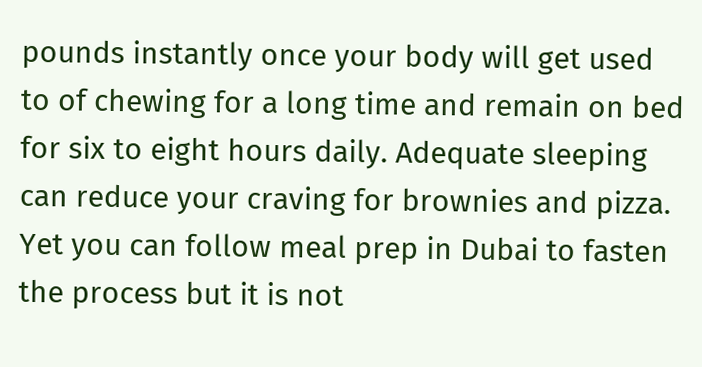pounds instantly once your body will get used to of chewing for a long time and remain on bed for six to eight hours daily. Adequate sleeping can reduce your craving for brownies and pizza. Yet you can follow meal prep in Dubai to fasten the process but it is not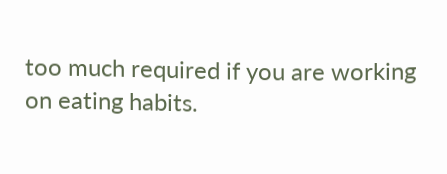too much required if you are working on eating habits.